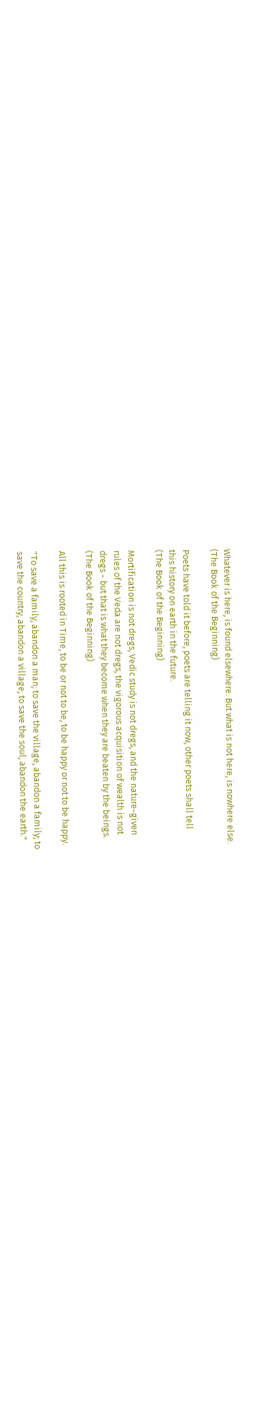Whatever is here, is found elsewhere. But what is not here, is nowhere else.
(The Book of the Beginning)

Poets have told it before, poets are telling it now, other poets shall tell
this history on earth in the future.
(The Book of the Beginning)

Mortification is not dregs, Vedic study is not dregs, and the nature-given
rules of the Veda are not dregs, the vigorous acquisition of wealth is not
dregs - but that is what they become when they are beaten by the beings.
(The Book of the Beginning)

All this is rooted in Time, to be or not to be, to be happy or not to be happy.

"To save a family, abandon a man; to save the village, abandon a family; to
save the country, abandon a village; to save the soul, abandon the earth."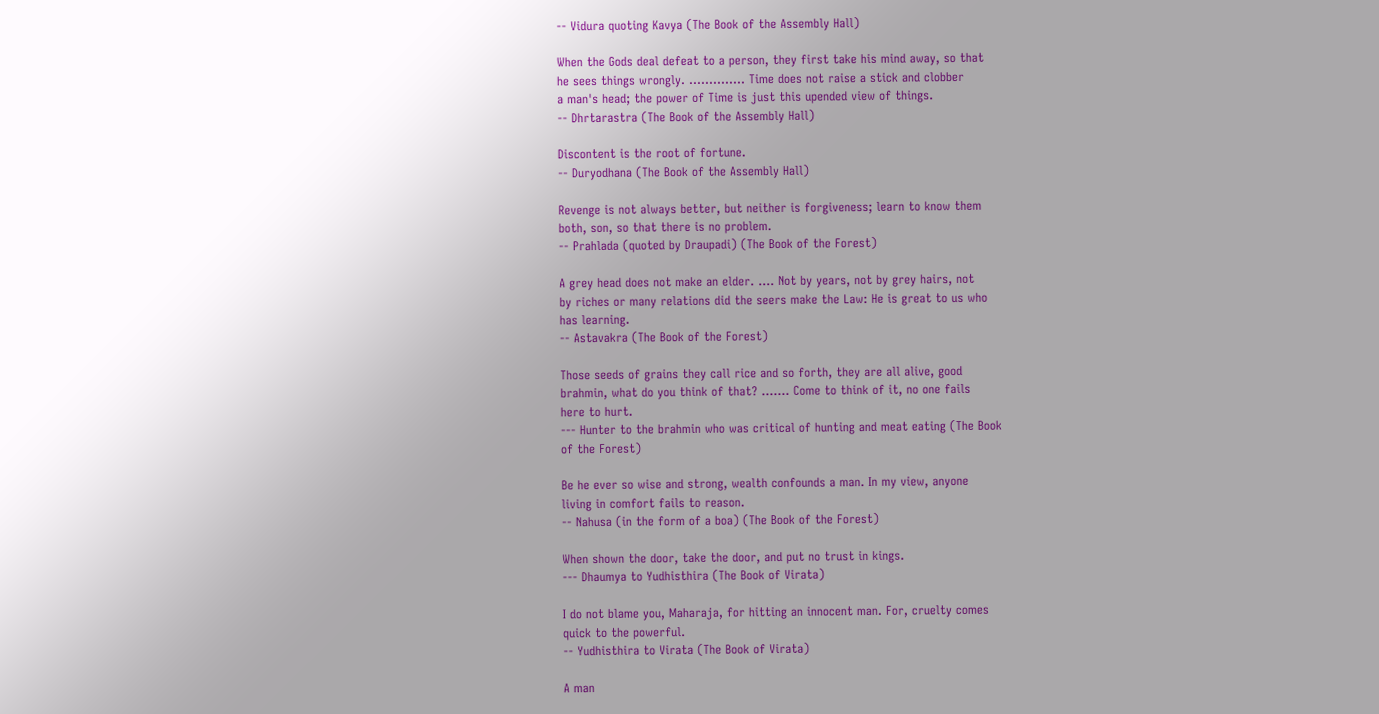-- Vidura quoting Kavya (The Book of the Assembly Hall)

When the Gods deal defeat to a person, they first take his mind away, so that
he sees things wrongly. .............. Time does not raise a stick and clobber
a man's head; the power of Time is just this upended view of things.
-- Dhrtarastra (The Book of the Assembly Hall)

Discontent is the root of fortune.
-- Duryodhana (The Book of the Assembly Hall)

Revenge is not always better, but neither is forgiveness; learn to know them
both, son, so that there is no problem.
-- Prahlada (quoted by Draupadi) (The Book of the Forest)

A grey head does not make an elder. .... Not by years, not by grey hairs, not
by riches or many relations did the seers make the Law: He is great to us who
has learning.
-- Astavakra (The Book of the Forest)

Those seeds of grains they call rice and so forth, they are all alive, good
brahmin, what do you think of that? ....... Come to think of it, no one fails
here to hurt.
--- Hunter to the brahmin who was critical of hunting and meat eating (The Book
of the Forest)

Be he ever so wise and strong, wealth confounds a man. In my view, anyone
living in comfort fails to reason.
-- Nahusa (in the form of a boa) (The Book of the Forest)

When shown the door, take the door, and put no trust in kings.
--- Dhaumya to Yudhisthira (The Book of Virata)

I do not blame you, Maharaja, for hitting an innocent man. For, cruelty comes
quick to the powerful.
-- Yudhisthira to Virata (The Book of Virata)

A man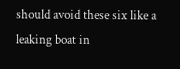should avoid these six like a leaking boat in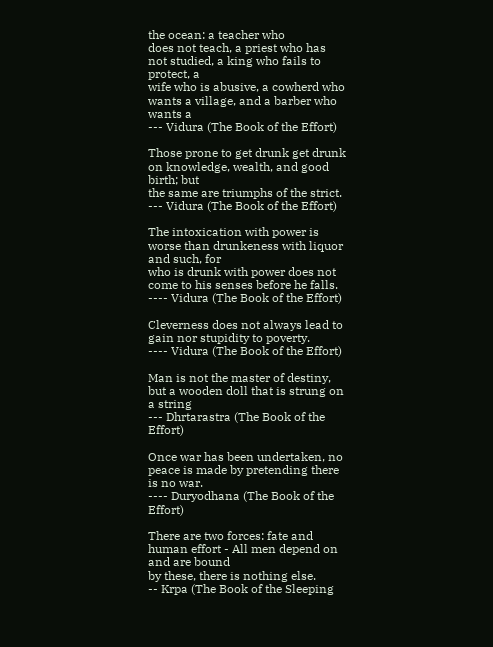the ocean: a teacher who
does not teach, a priest who has not studied, a king who fails to protect, a
wife who is abusive, a cowherd who wants a village, and a barber who wants a
--- Vidura (The Book of the Effort)

Those prone to get drunk get drunk on knowledge, wealth, and good birth; but
the same are triumphs of the strict.
--- Vidura (The Book of the Effort)

The intoxication with power is worse than drunkeness with liquor and such, for
who is drunk with power does not come to his senses before he falls.
---- Vidura (The Book of the Effort)

Cleverness does not always lead to gain nor stupidity to poverty.
---- Vidura (The Book of the Effort)

Man is not the master of destiny, but a wooden doll that is strung on a string
--- Dhrtarastra (The Book of the Effort)

Once war has been undertaken, no peace is made by pretending there is no war.
---- Duryodhana (The Book of the Effort)

There are two forces: fate and human effort - All men depend on and are bound
by these, there is nothing else.
-- Krpa (The Book of the Sleeping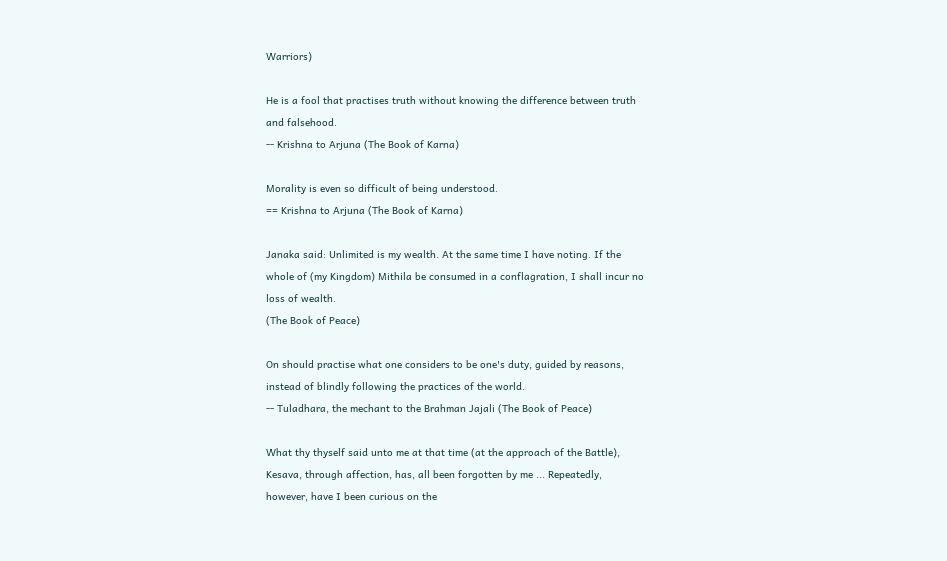Warriors)

He is a fool that practises truth without knowing the difference between truth
and falsehood.
-- Krishna to Arjuna (The Book of Karna)

Morality is even so difficult of being understood.
== Krishna to Arjuna (The Book of Karna)

Janaka said: Unlimited is my wealth. At the same time I have noting. If the
whole of (my Kingdom) Mithila be consumed in a conflagration, I shall incur no
loss of wealth.
(The Book of Peace)

On should practise what one considers to be one's duty, guided by reasons,
instead of blindly following the practices of the world.
-- Tuladhara, the mechant to the Brahman Jajali (The Book of Peace)

What thy thyself said unto me at that time (at the approach of the Battle),
Kesava, through affection, has, all been forgotten by me ... Repeatedly,
however, have I been curious on the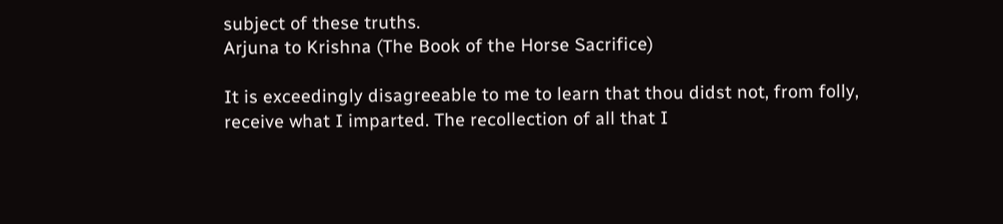subject of these truths.
Arjuna to Krishna (The Book of the Horse Sacrifice)

It is exceedingly disagreeable to me to learn that thou didst not, from folly,
receive what I imparted. The recollection of all that I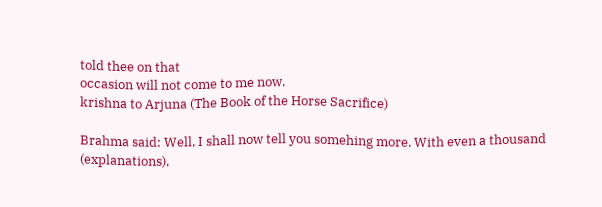told thee on that
occasion will not come to me now.
krishna to Arjuna (The Book of the Horse Sacrifice)

Brahma said: Well, I shall now tell you somehing more. With even a thousand
(explanations),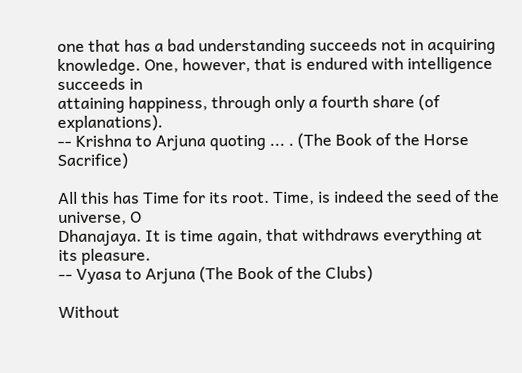one that has a bad understanding succeeds not in acquiring
knowledge. One, however, that is endured with intelligence succeeds in
attaining happiness, through only a fourth share (of explanations).
-- Krishna to Arjuna quoting ... . (The Book of the Horse Sacrifice)

All this has Time for its root. Time, is indeed the seed of the universe, O
Dhanajaya. It is time again, that withdraws everything at its pleasure.
-- Vyasa to Arjuna (The Book of the Clubs)

Without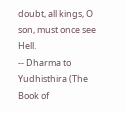doubt, all kings, O son, must once see Hell.
-- Dharma to Yudhisthira (The Book of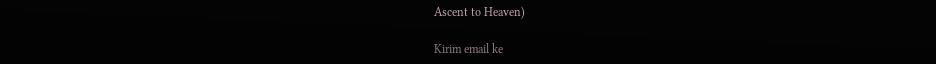Ascent to Heaven)

Kirim email ke